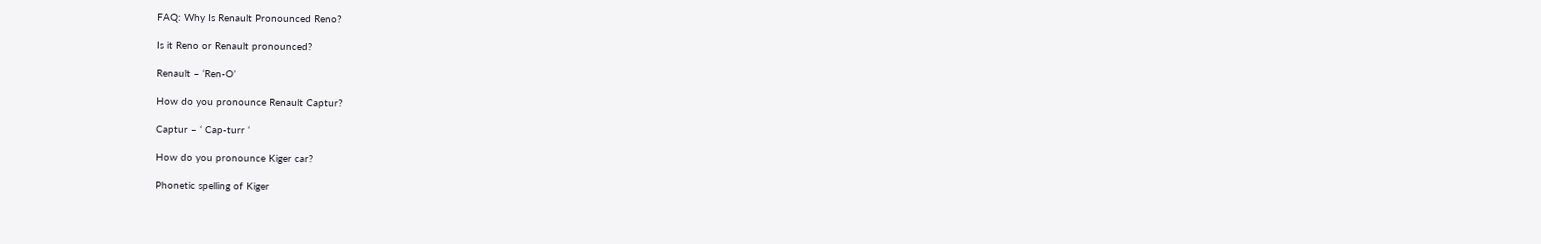FAQ: Why Is Renault Pronounced Reno?

Is it Reno or Renault pronounced?

Renault – ‘Ren-O’

How do you pronounce Renault Captur?

Captur – ‘ Cap-turr ‘

How do you pronounce Kiger car?

Phonetic spelling of Kiger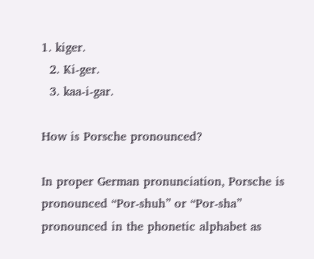1. kiger.
  2. Ki-ger.
  3. kaa-i-gar.

How is Porsche pronounced?

In proper German pronunciation, Porsche is pronounced “Por-shuh” or “Por-sha” pronounced in the phonetic alphabet as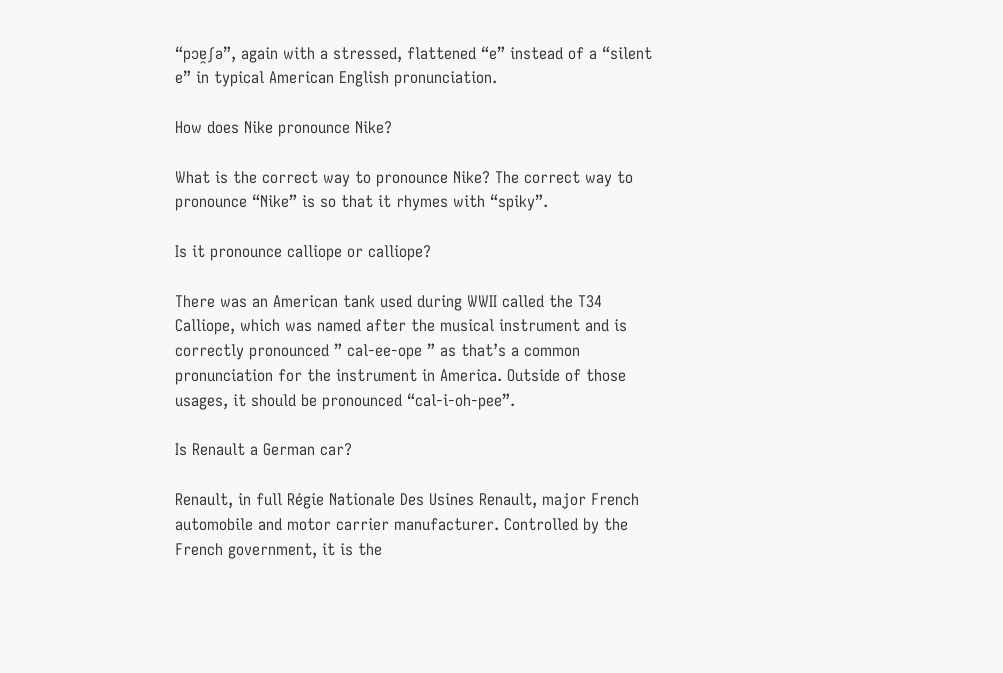“pɔɐ̯ʃə”, again with a stressed, flattened “e” instead of a “silent e” in typical American English pronunciation.

How does Nike pronounce Nike?

What is the correct way to pronounce Nike? The correct way to pronounce “Nike” is so that it rhymes with “spiky”.

Is it pronounce calliope or calliope?

There was an American tank used during WWII called the T34 Calliope, which was named after the musical instrument and is correctly pronounced ” cal-ee-ope ” as that’s a common pronunciation for the instrument in America. Outside of those usages, it should be pronounced “cal-i-oh-pee”.

Is Renault a German car?

Renault, in full Régie Nationale Des Usines Renault, major French automobile and motor carrier manufacturer. Controlled by the French government, it is the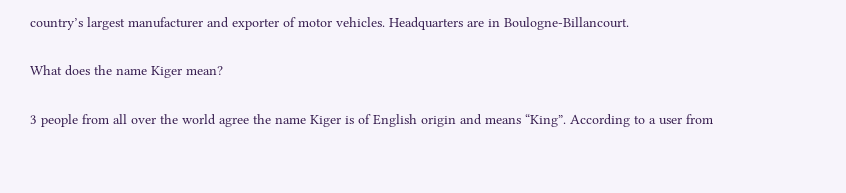country’s largest manufacturer and exporter of motor vehicles. Headquarters are in Boulogne-Billancourt.

What does the name Kiger mean?

3 people from all over the world agree the name Kiger is of English origin and means “King”. According to a user from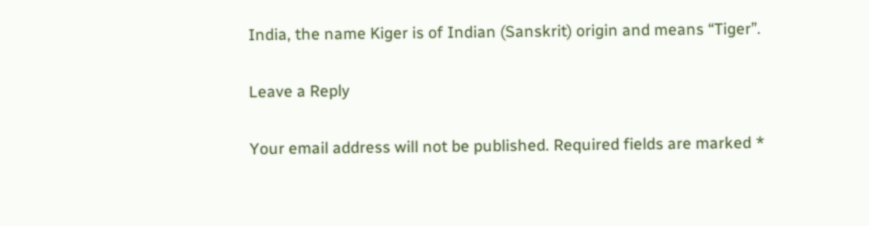India, the name Kiger is of Indian (Sanskrit) origin and means “Tiger”.

Leave a Reply

Your email address will not be published. Required fields are marked *